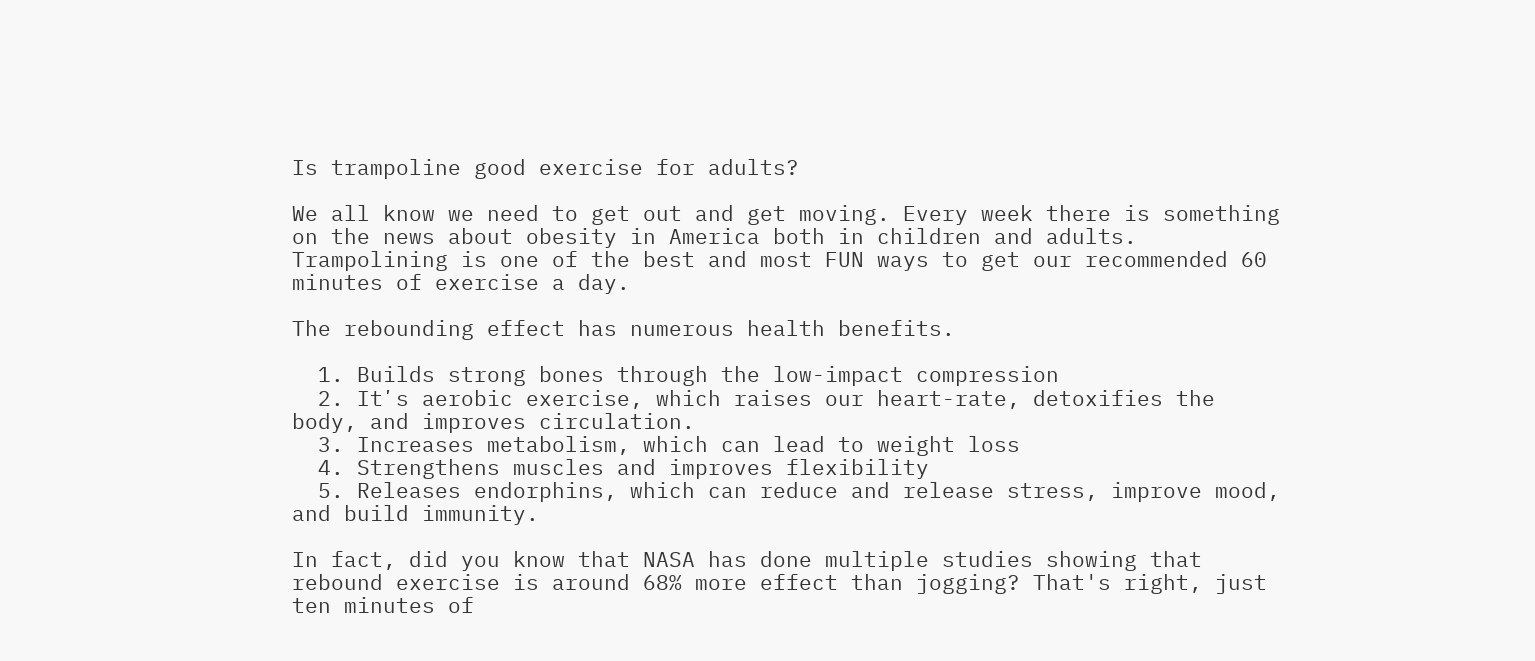Is trampoline good exercise for adults?

We all know we need to get out and get moving. Every week there is something on the news about obesity in America both in children and adults. Trampolining is one of the best and most FUN ways to get our recommended 60 minutes of exercise a day.

The rebounding effect has numerous health benefits.

  1. Builds strong bones through the low-impact compression
  2. Itʼs aerobic exercise, which raises our heart-rate, detoxifies the body, and improves circulation.
  3. Increases metabolism, which can lead to weight loss
  4. Strengthens muscles and improves flexibility
  5. Releases endorphins, which can reduce and release stress, improve mood, and build immunity.

In fact, did you know that NASA has done multiple studies showing that rebound exercise is around 68% more effect than jogging? That's right, just ten minutes of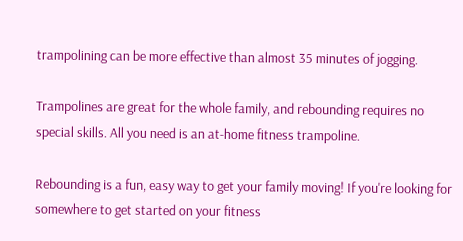trampolining can be more effective than almost 35 minutes of jogging.

Trampolines are great for the whole family, and rebounding requires no special skills. All you need is an at-home fitness trampoline.

Rebounding is a fun, easy way to get your family moving! If you're looking for somewhere to get started on your fitness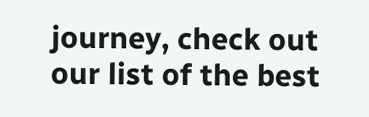journey, check out our list of the best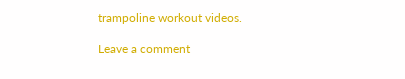trampoline workout videos.

Leave a comment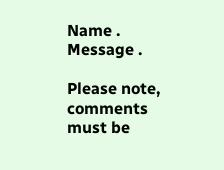Name .
Message .

Please note, comments must be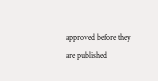approved before they are published